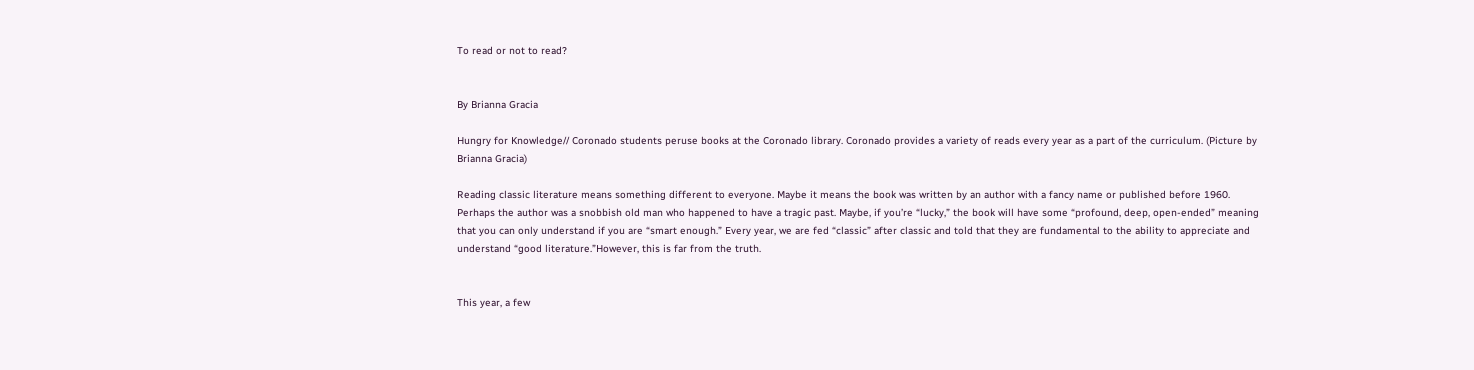To read or not to read?


By Brianna Gracia

Hungry for Knowledge// Coronado students peruse books at the Coronado library. Coronado provides a variety of reads every year as a part of the curriculum. (Picture by Brianna Gracia)

Reading classic literature means something different to everyone. Maybe it means the book was written by an author with a fancy name or published before 1960. Perhaps the author was a snobbish old man who happened to have a tragic past. Maybe, if you’re “lucky,” the book will have some “profound, deep, open-ended” meaning that you can only understand if you are “smart enough.” Every year, we are fed “classic” after classic and told that they are fundamental to the ability to appreciate and understand “good literature.”However, this is far from the truth.


This year, a few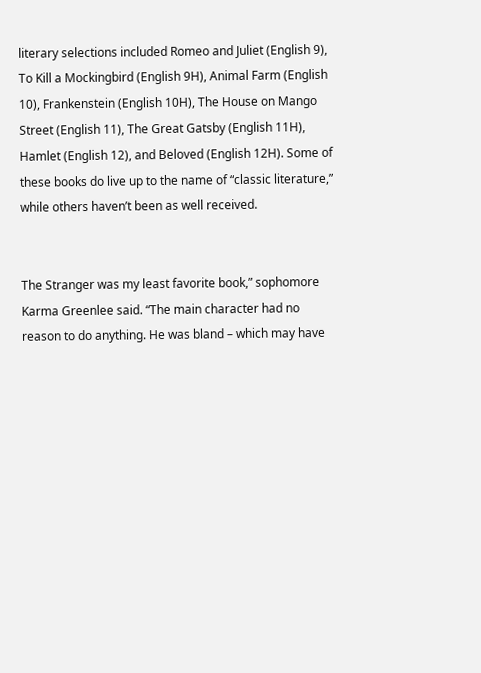literary selections included Romeo and Juliet (English 9), To Kill a Mockingbird (English 9H), Animal Farm (English 10), Frankenstein (English 10H), The House on Mango Street (English 11), The Great Gatsby (English 11H), Hamlet (English 12), and Beloved (English 12H). Some of these books do live up to the name of “classic literature,” while others haven’t been as well received.


The Stranger was my least favorite book,” sophomore Karma Greenlee said. “The main character had no reason to do anything. He was bland – which may have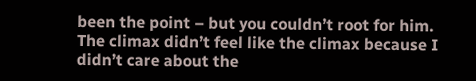been the point – but you couldn’t root for him. The climax didn’t feel like the climax because I didn’t care about the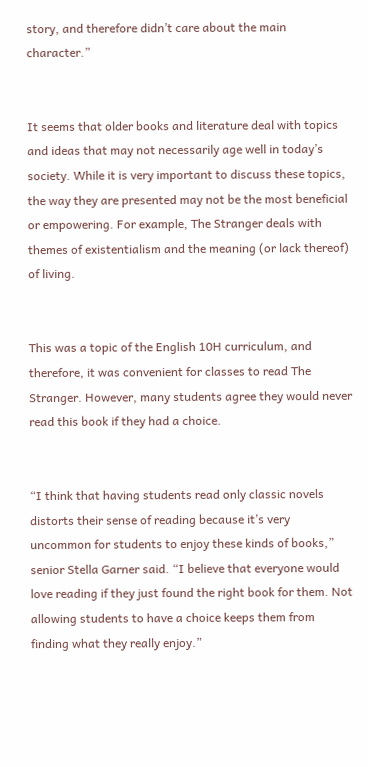story, and therefore didn’t care about the main character.”


It seems that older books and literature deal with topics and ideas that may not necessarily age well in today’s society. While it is very important to discuss these topics, the way they are presented may not be the most beneficial or empowering. For example, The Stranger deals with themes of existentialism and the meaning (or lack thereof) of living.


This was a topic of the English 10H curriculum, and therefore, it was convenient for classes to read The Stranger. However, many students agree they would never read this book if they had a choice.


“I think that having students read only classic novels distorts their sense of reading because it’s very uncommon for students to enjoy these kinds of books,” senior Stella Garner said. “I believe that everyone would love reading if they just found the right book for them. Not allowing students to have a choice keeps them from finding what they really enjoy.”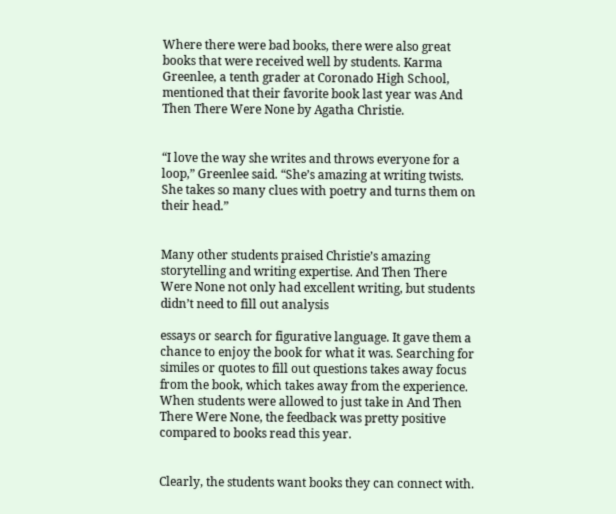Where there were bad books, there were also great books that were received well by students. Karma Greenlee, a tenth grader at Coronado High School, mentioned that their favorite book last year was And Then There Were None by Agatha Christie.


“I love the way she writes and throws everyone for a loop,” Greenlee said. “She’s amazing at writing twists. She takes so many clues with poetry and turns them on their head.”


Many other students praised Christie’s amazing storytelling and writing expertise. And Then There Were None not only had excellent writing, but students didn’t need to fill out analysis

essays or search for figurative language. It gave them a chance to enjoy the book for what it was. Searching for similes or quotes to fill out questions takes away focus from the book, which takes away from the experience. When students were allowed to just take in And Then There Were None, the feedback was pretty positive compared to books read this year.


Clearly, the students want books they can connect with.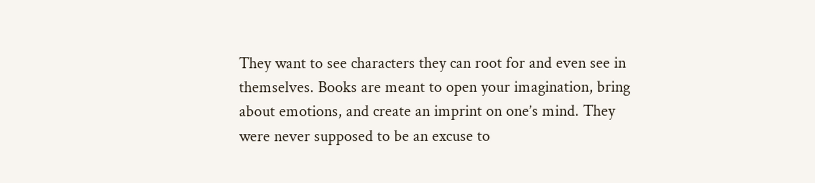They want to see characters they can root for and even see in themselves. Books are meant to open your imagination, bring about emotions, and create an imprint on one’s mind. They were never supposed to be an excuse to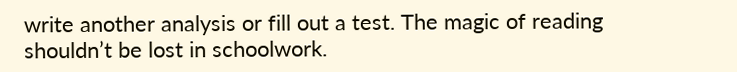write another analysis or fill out a test. The magic of reading shouldn’t be lost in schoolwork.